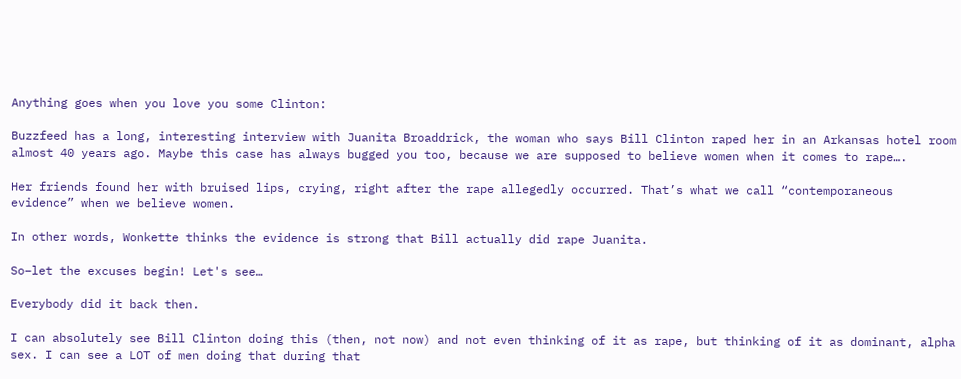Anything goes when you love you some Clinton:

Buzzfeed has a long, interesting interview with Juanita Broaddrick, the woman who says Bill Clinton raped her in an Arkansas hotel room almost 40 years ago. Maybe this case has always bugged you too, because we are supposed to believe women when it comes to rape….

Her friends found her with bruised lips, crying, right after the rape allegedly occurred. That’s what we call “contemporaneous evidence” when we believe women.

In other words, Wonkette thinks the evidence is strong that Bill actually did rape Juanita.

So–let the excuses begin! Let's see…

Everybody did it back then.

I can absolutely see Bill Clinton doing this (then, not now) and not even thinking of it as rape, but thinking of it as dominant, alpha sex. I can see a LOT of men doing that during that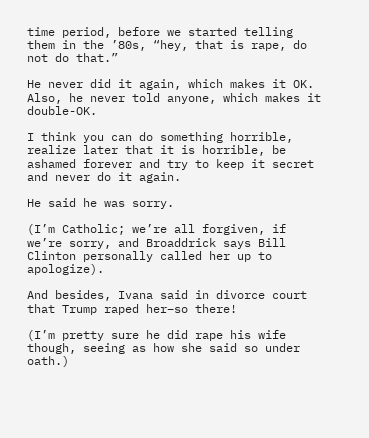time period, before we started telling them in the ’80s, “hey, that is rape, do not do that.”

He never did it again, which makes it OK. Also, he never told anyone, which makes it double-OK.

I think you can do something horrible, realize later that it is horrible, be ashamed forever and try to keep it secret and never do it again.

He said he was sorry.

(I’m Catholic; we’re all forgiven, if we’re sorry, and Broaddrick says Bill Clinton personally called her up to apologize).

And besides, Ivana said in divorce court that Trump raped her–so there!

(I’m pretty sure he did rape his wife though, seeing as how she said so under oath.)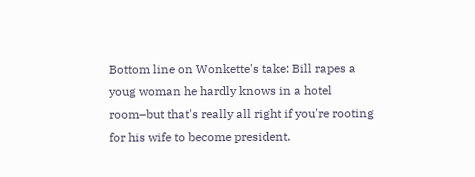Bottom line on Wonkette's take: Bill rapes a youg woman he hardly knows in a hotel room–but that's really all right if you're rooting for his wife to become president.